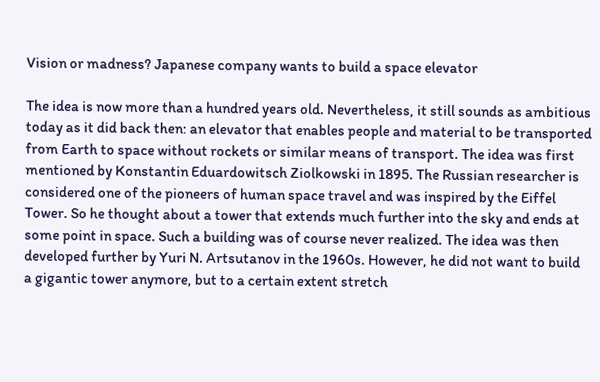Vision or madness? Japanese company wants to build a space elevator

The idea is now more than a hundred years old. Nevertheless, it still sounds as ambitious today as it did back then: an elevator that enables people and material to be transported from Earth to space without rockets or similar means of transport. The idea was first mentioned by Konstantin Eduardowitsch Ziolkowski in 1895. The Russian researcher is considered one of the pioneers of human space travel and was inspired by the Eiffel Tower. So he thought about a tower that extends much further into the sky and ends at some point in space. Such a building was of course never realized. The idea was then developed further by Yuri N. Artsutanov in the 1960s. However, he did not want to build a gigantic tower anymore, but to a certain extent stretch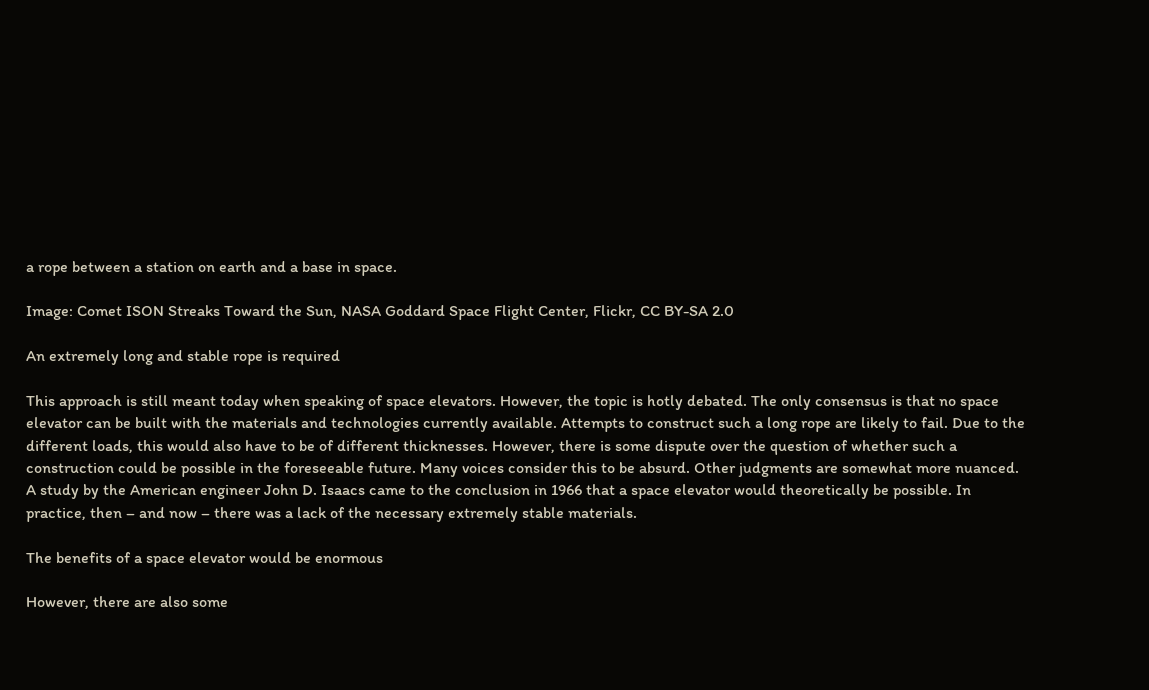a rope between a station on earth and a base in space.

Image: Comet ISON Streaks Toward the Sun, NASA Goddard Space Flight Center, Flickr, CC BY-SA 2.0

An extremely long and stable rope is required

This approach is still meant today when speaking of space elevators. However, the topic is hotly debated. The only consensus is that no space elevator can be built with the materials and technologies currently available. Attempts to construct such a long rope are likely to fail. Due to the different loads, this would also have to be of different thicknesses. However, there is some dispute over the question of whether such a construction could be possible in the foreseeable future. Many voices consider this to be absurd. Other judgments are somewhat more nuanced. A study by the American engineer John D. Isaacs came to the conclusion in 1966 that a space elevator would theoretically be possible. In practice, then – and now – there was a lack of the necessary extremely stable materials.

The benefits of a space elevator would be enormous

However, there are also some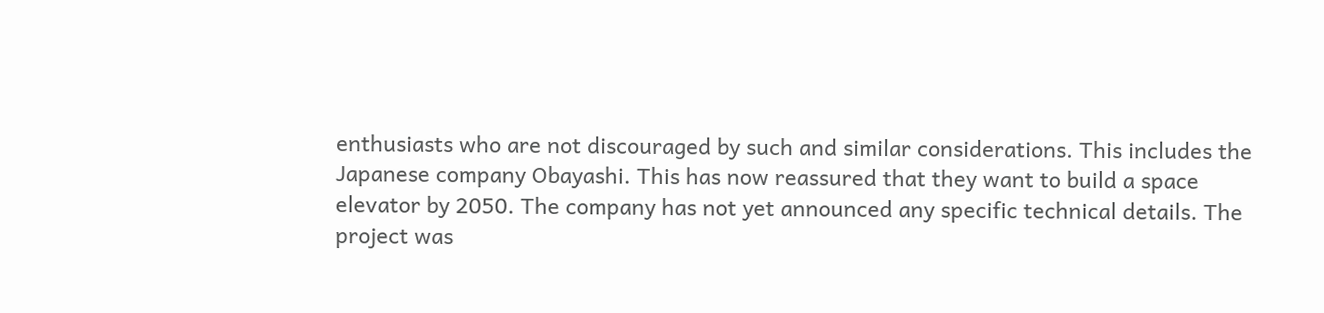enthusiasts who are not discouraged by such and similar considerations. This includes the Japanese company Obayashi. This has now reassured that they want to build a space elevator by 2050. The company has not yet announced any specific technical details. The project was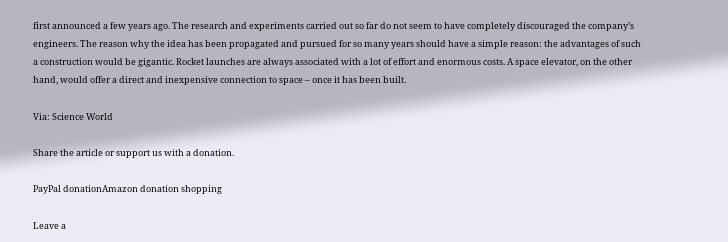first announced a few years ago. The research and experiments carried out so far do not seem to have completely discouraged the company’s engineers. The reason why the idea has been propagated and pursued for so many years should have a simple reason: the advantages of such a construction would be gigantic. Rocket launches are always associated with a lot of effort and enormous costs. A space elevator, on the other hand, would offer a direct and inexpensive connection to space – once it has been built.

Via: Science World

Share the article or support us with a donation.

PayPal donationAmazon donation shopping

Leave a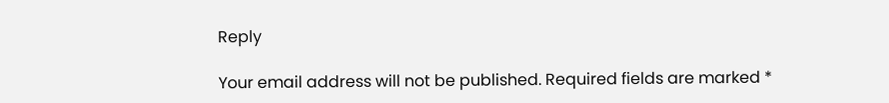Reply

Your email address will not be published. Required fields are marked *